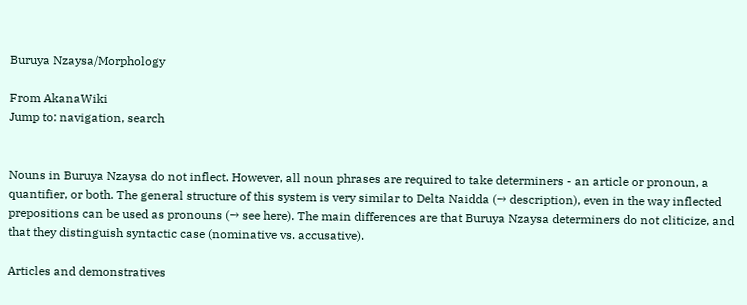Buruya Nzaysa/Morphology

From AkanaWiki
Jump to: navigation, search


Nouns in Buruya Nzaysa do not inflect. However, all noun phrases are required to take determiners - an article or pronoun, a quantifier, or both. The general structure of this system is very similar to Delta Naidda (→ description), even in the way inflected prepositions can be used as pronouns (→ see here). The main differences are that Buruya Nzaysa determiners do not cliticize, and that they distinguish syntactic case (nominative vs. accusative).

Articles and demonstratives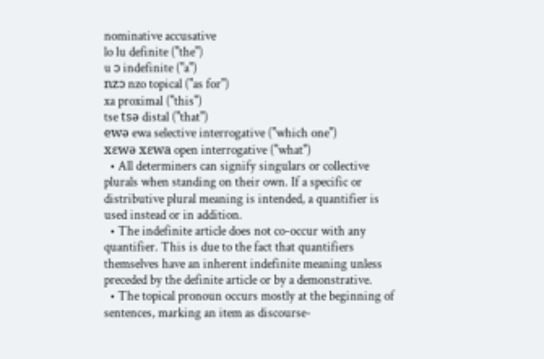nominative accusative
lo lu definite ("the")
u ɔ indefinite ("a")
nzɔ nzo topical ("as for")
xa proximal ("this")
tse tsə distal ("that")
ewə ewa selective interrogative ("which one")
xɛwə xɛwa open interrogative ("what")
  • All determiners can signify singulars or collective plurals when standing on their own. If a specific or distributive plural meaning is intended, a quantifier is used instead or in addition.
  • The indefinite article does not co-occur with any quantifier. This is due to the fact that quantifiers themselves have an inherent indefinite meaning unless preceded by the definite article or by a demonstrative.
  • The topical pronoun occurs mostly at the beginning of sentences, marking an item as discourse-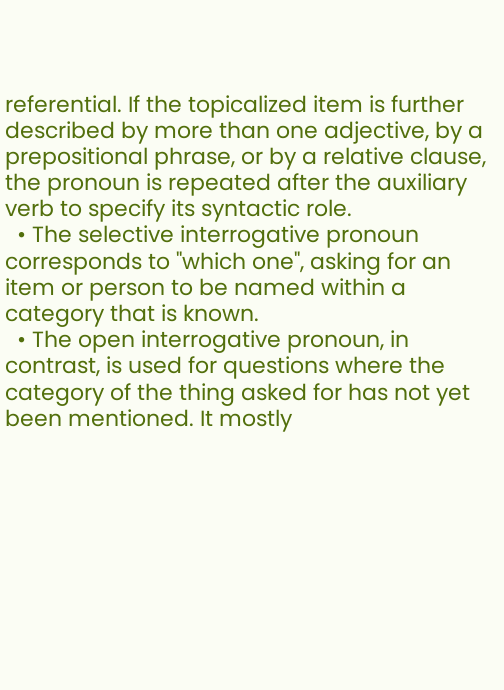referential. If the topicalized item is further described by more than one adjective, by a prepositional phrase, or by a relative clause, the pronoun is repeated after the auxiliary verb to specify its syntactic role.
  • The selective interrogative pronoun corresponds to "which one", asking for an item or person to be named within a category that is known.
  • The open interrogative pronoun, in contrast, is used for questions where the category of the thing asked for has not yet been mentioned. It mostly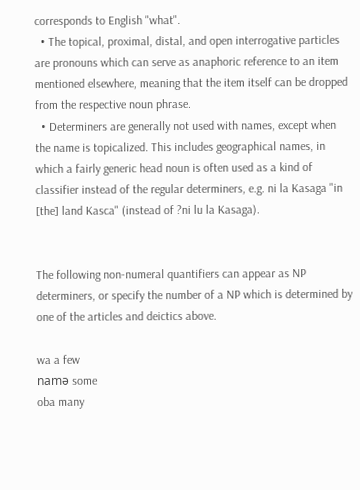corresponds to English "what".
  • The topical, proximal, distal, and open interrogative particles are pronouns which can serve as anaphoric reference to an item mentioned elsewhere, meaning that the item itself can be dropped from the respective noun phrase.
  • Determiners are generally not used with names, except when the name is topicalized. This includes geographical names, in which a fairly generic head noun is often used as a kind of classifier instead of the regular determiners, e.g. ni la Kasaga "in [the] land Kasca" (instead of ?ni lu la Kasaga).


The following non-numeral quantifiers can appear as NP determiners, or specify the number of a NP which is determined by one of the articles and deictics above.

wa a few
namə some
oba many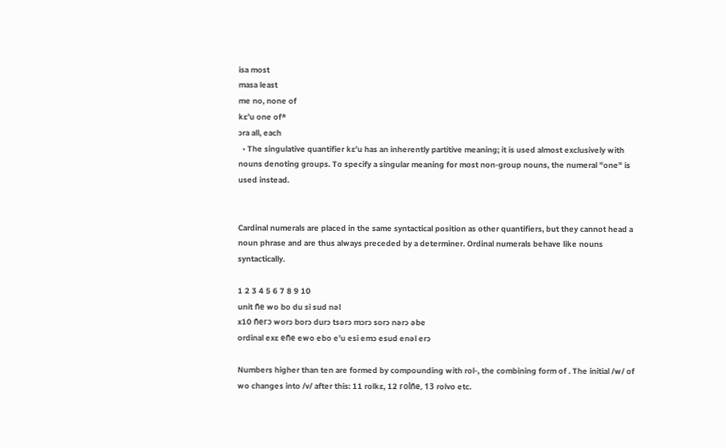isa most
masa least
me no, none of
kɛ’u one of*
ɔra all, each
  • The singulative quantifier kɛ’u has an inherently partitive meaning; it is used almost exclusively with nouns denoting groups. To specify a singular meaning for most non-group nouns, the numeral "one" is used instead.


Cardinal numerals are placed in the same syntactical position as other quantifiers, but they cannot head a noun phrase and are thus always preceded by a determiner. Ordinal numerals behave like nouns syntactically.

1 2 3 4 5 6 7 8 9 10
unit ñe wo bo du si sud nəl
x10 ñerɔ worɔ borɔ durɔ tsərɔ mɔrɔ sorɔ nərɔ əbe
ordinal exɛ eñe ewo ebo e’u esi emɔ esud enəl erɔ

Numbers higher than ten are formed by compounding with rol-, the combining form of . The initial /w/ of wo changes into /v/ after this: 11 rolkɛ, 12 rolñe, 13 rolvo etc.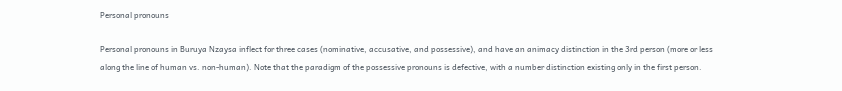Personal pronouns

Personal pronouns in Buruya Nzaysa inflect for three cases (nominative, accusative, and possessive), and have an animacy distinction in the 3rd person (more or less along the line of human vs. non-human). Note that the paradigm of the possessive pronouns is defective, with a number distinction existing only in the first person.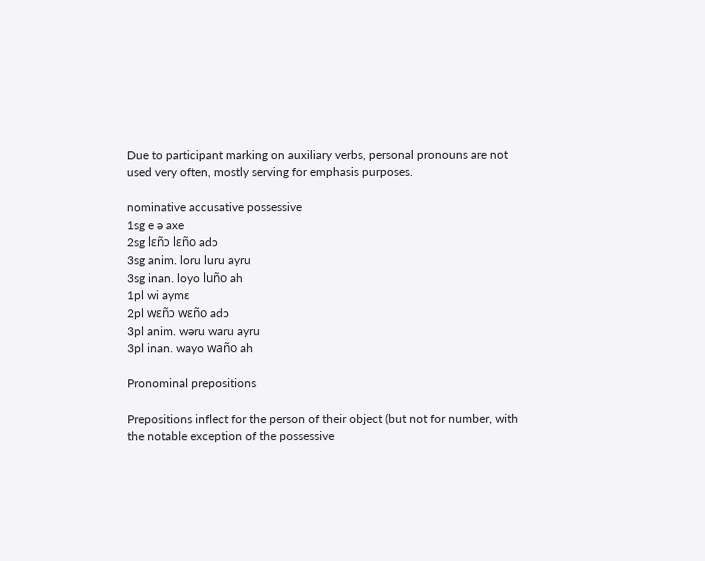Due to participant marking on auxiliary verbs, personal pronouns are not used very often, mostly serving for emphasis purposes.

nominative accusative possessive
1sg e ə axe
2sg lɛñɔ lɛño adɔ
3sg anim. loru luru ayru
3sg inan. loyo luño ah
1pl wi aymɛ
2pl wɛñɔ wɛño adɔ
3pl anim. wəru waru ayru
3pl inan. wayo waño ah

Pronominal prepositions

Prepositions inflect for the person of their object (but not for number, with the notable exception of the possessive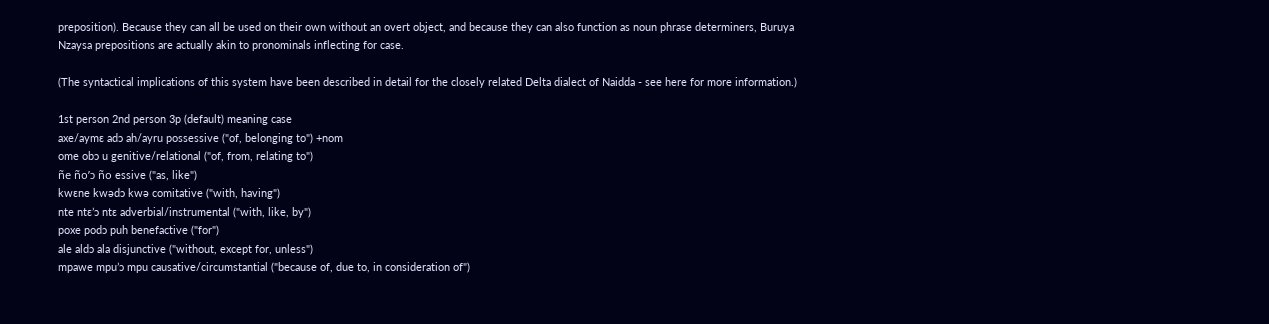preposition). Because they can all be used on their own without an overt object, and because they can also function as noun phrase determiners, Buruya Nzaysa prepositions are actually akin to pronominals inflecting for case.

(The syntactical implications of this system have been described in detail for the closely related Delta dialect of Naidda - see here for more information.)

1st person 2nd person 3p (default) meaning case
axe/aymɛ adɔ ah/ayru possessive ("of, belonging to") +nom
ome obɔ u genitive/relational ("of, from, relating to")
ñe ño’ɔ ño essive ("as, like")
kwɛne kwədɔ kwə comitative ("with, having")
nte ntɛ’ɔ ntɛ adverbial/instrumental ("with, like, by")
poxe podɔ puh benefactive ("for")
ale aldɔ ala disjunctive ("without, except for, unless")
mpawe mpu’ɔ mpu causative/circumstantial ("because of, due to, in consideration of")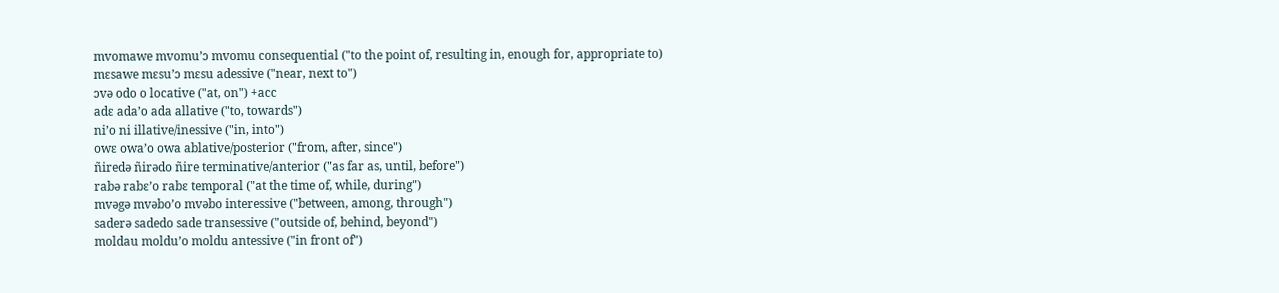mvomawe mvomu’ɔ mvomu consequential ("to the point of, resulting in, enough for, appropriate to)
mɛsawe mɛsu’ɔ mɛsu adessive ("near, next to")
ɔvə odo o locative ("at, on") +acc
adɛ ada’o ada allative ("to, towards")
ni’o ni illative/inessive ("in, into")
owɛ owa’o owa ablative/posterior ("from, after, since")
ñiredə ñirədo ñire terminative/anterior ("as far as, until, before")
rabə rabɛ’o rabɛ temporal ("at the time of, while, during")
mvəgə mvəbo’o mvəbo interessive ("between, among, through")
saderə sadedo sade transessive ("outside of, behind, beyond")
moldau moldu’o moldu antessive ("in front of")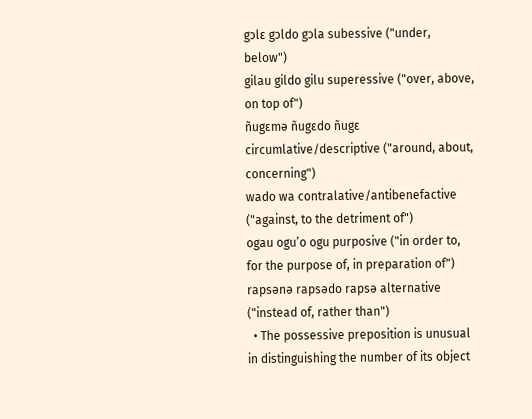gɔlɛ gɔldo gɔla subessive ("under, below")
gilau gildo gilu superessive ("over, above, on top of")
ñugɛmə ñugɛdo ñugɛ circumlative/descriptive ("around, about, concerning")
wado wa contralative/antibenefactive ("against, to the detriment of")
ogau ogu’o ogu purposive ("in order to, for the purpose of, in preparation of")
rapsənə rapsədo rapsə alternative ("instead of, rather than")
  • The possessive preposition is unusual in distinguishing the number of its object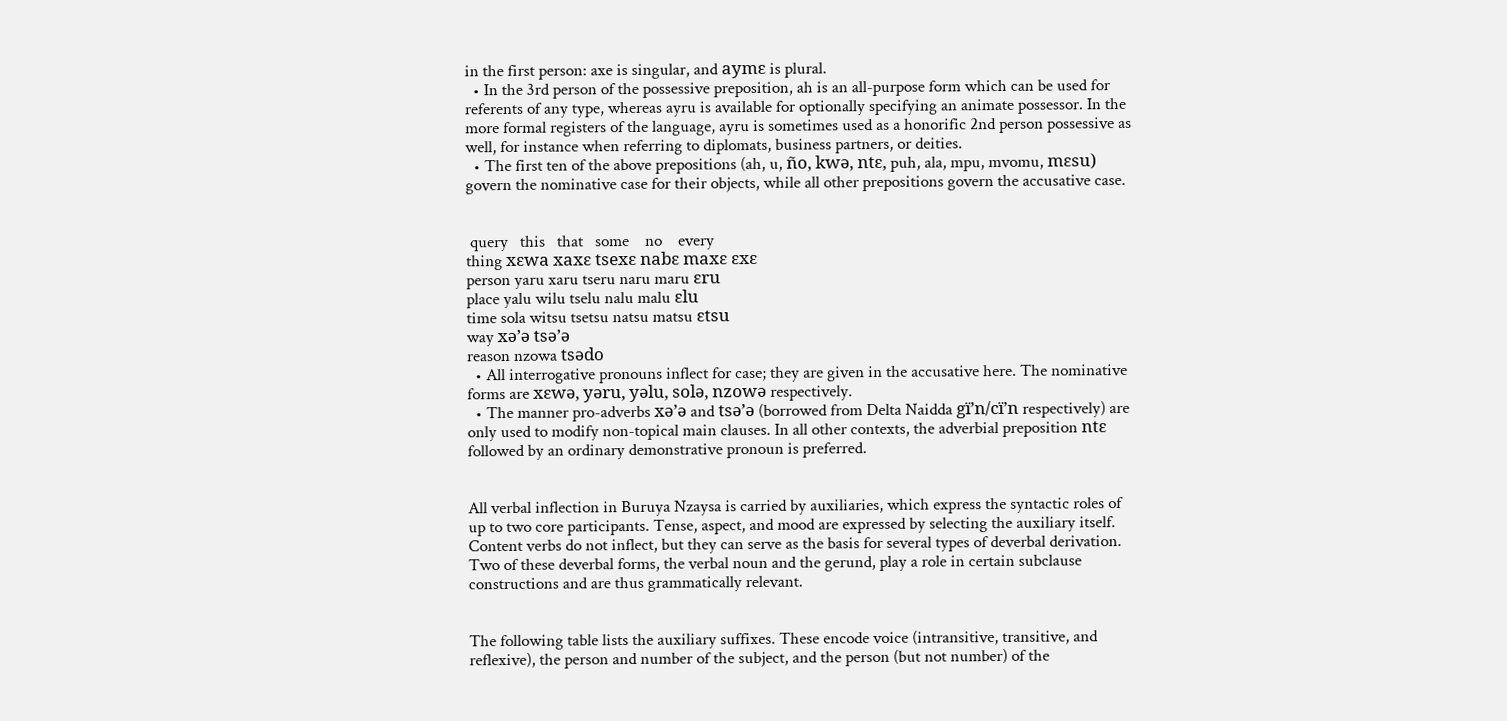in the first person: axe is singular, and aymɛ is plural.
  • In the 3rd person of the possessive preposition, ah is an all-purpose form which can be used for referents of any type, whereas ayru is available for optionally specifying an animate possessor. In the more formal registers of the language, ayru is sometimes used as a honorific 2nd person possessive as well, for instance when referring to diplomats, business partners, or deities.
  • The first ten of the above prepositions (ah, u, ño, kwə, ntɛ, puh, ala, mpu, mvomu, mɛsu) govern the nominative case for their objects, while all other prepositions govern the accusative case.


 query   this   that   some    no    every
thing xɛwa xaxɛ tsexɛ nabɛ maxɛ ɛxɛ
person yaru xaru tseru naru maru ɛru
place yalu wilu tselu nalu malu ɛlu
time sola witsu tsetsu natsu matsu ɛtsu
way xə’ə tsə’ə
reason nzowa tsədo
  • All interrogative pronouns inflect for case; they are given in the accusative here. The nominative forms are xɛwə, yəru, yəlu, solə, nzowə respectively.
  • The manner pro-adverbs xə’ə and tsə’ə (borrowed from Delta Naidda gï’n/cï’n respectively) are only used to modify non-topical main clauses. In all other contexts, the adverbial preposition ntɛ followed by an ordinary demonstrative pronoun is preferred.


All verbal inflection in Buruya Nzaysa is carried by auxiliaries, which express the syntactic roles of up to two core participants. Tense, aspect, and mood are expressed by selecting the auxiliary itself. Content verbs do not inflect, but they can serve as the basis for several types of deverbal derivation. Two of these deverbal forms, the verbal noun and the gerund, play a role in certain subclause constructions and are thus grammatically relevant.


The following table lists the auxiliary suffixes. These encode voice (intransitive, transitive, and reflexive), the person and number of the subject, and the person (but not number) of the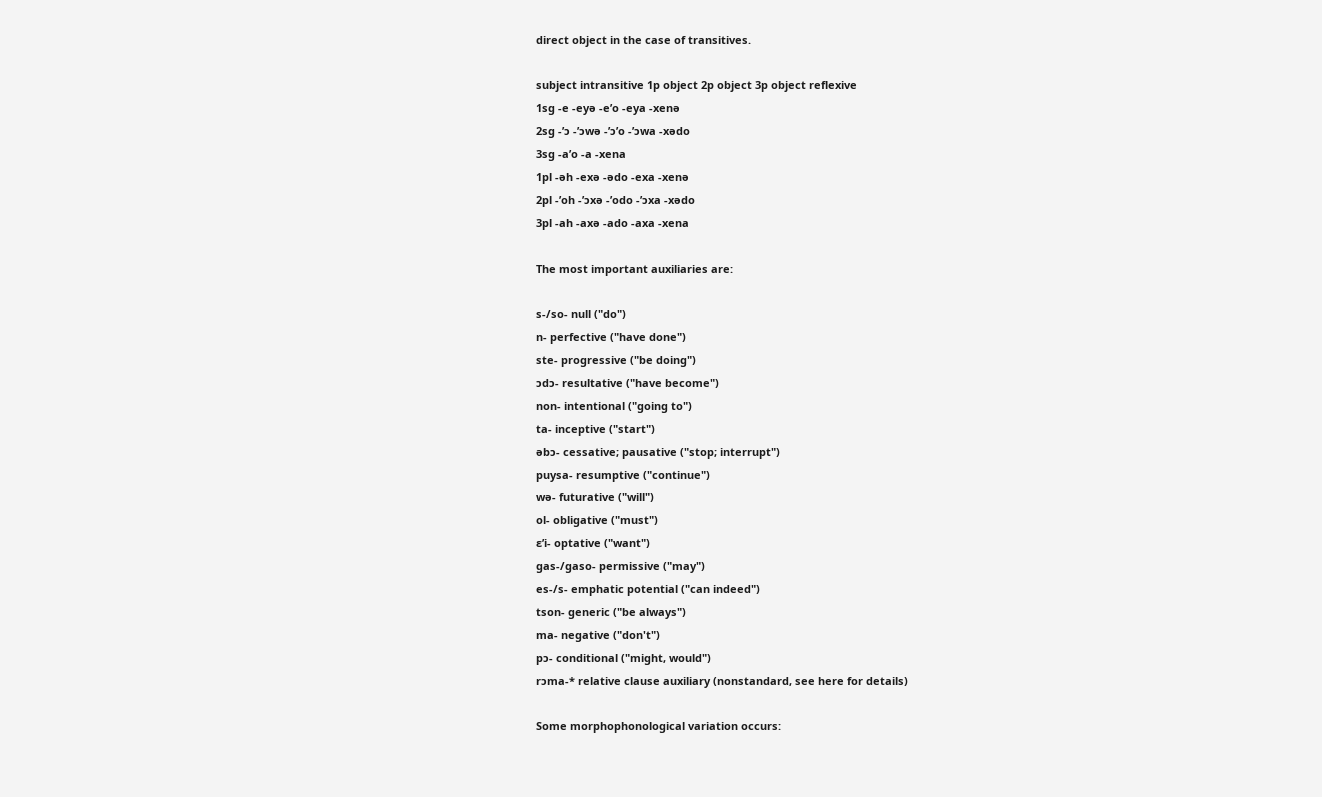direct object in the case of transitives.

subject intransitive 1p object 2p object 3p object reflexive
1sg -e -eyə -e’o -eya -xenə
2sg -’ɔ -’ɔwə -’ɔ’o -’ɔwa -xədo
3sg -a’o -a -xena
1pl -əh -exə -ədo -exa -xenə
2pl -’oh -’ɔxə -’odo -’ɔxa -xədo
3pl -ah -axə -ado -axa -xena

The most important auxiliaries are:

s-/so- null ("do")
n- perfective ("have done")
ste- progressive ("be doing")
ɔdɔ- resultative ("have become")
non- intentional ("going to")
ta- inceptive ("start")
əbɔ- cessative; pausative ("stop; interrupt")
puysa- resumptive ("continue")
wə- futurative ("will")
ol- obligative ("must")
ɛ’i- optative ("want")
gas-/gaso- permissive ("may")
es-/s- emphatic potential ("can indeed")
tson- generic ("be always")
ma- negative ("don't")
pɔ- conditional ("might, would")
rɔma-* relative clause auxiliary (nonstandard, see here for details)

Some morphophonological variation occurs: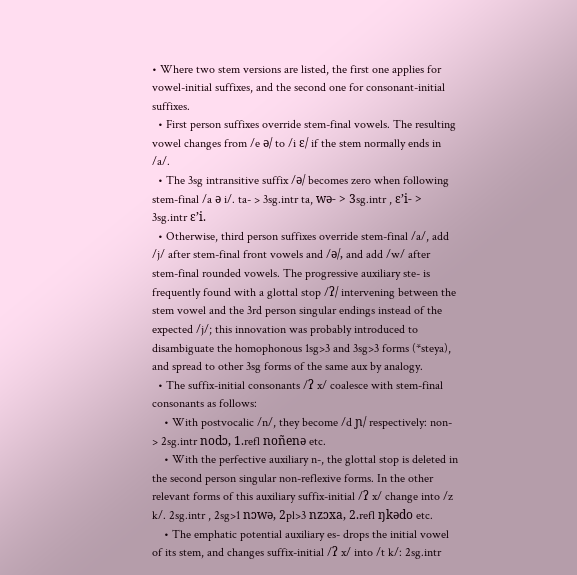• Where two stem versions are listed, the first one applies for vowel-initial suffixes, and the second one for consonant-initial suffixes.
  • First person suffixes override stem-final vowels. The resulting vowel changes from /e ə/ to /i ɛ/ if the stem normally ends in /a/.
  • The 3sg intransitive suffix /ə/ becomes zero when following stem-final /a ə i/. ta- > 3sg.intr ta, wə- > 3sg.intr , ɛ’i- > 3sg.intr ɛ’i.
  • Otherwise, third person suffixes override stem-final /a/, add /j/ after stem-final front vowels and /ə/, and add /w/ after stem-final rounded vowels. The progressive auxiliary ste- is frequently found with a glottal stop /ʔ/ intervening between the stem vowel and the 3rd person singular endings instead of the expected /j/; this innovation was probably introduced to disambiguate the homophonous 1sg>3 and 3sg>3 forms (*steya), and spread to other 3sg forms of the same aux by analogy.
  • The suffix-initial consonants /ʔ x/ coalesce with stem-final consonants as follows:
    • With postvocalic /n/, they become /d ɲ/ respectively: non- > 2sg.intr nodɔ, 1.refl noñenə etc.
    • With the perfective auxiliary n-, the glottal stop is deleted in the second person singular non-reflexive forms. In the other relevant forms of this auxiliary suffix-initial /ʔ x/ change into /z k/. 2sg.intr , 2sg>1 nɔwə, 2pl>3 nzɔxa, 2.refl ŋkədo etc.
    • The emphatic potential auxiliary es- drops the initial vowel of its stem, and changes suffix-initial /ʔ x/ into /t k/: 2sg.intr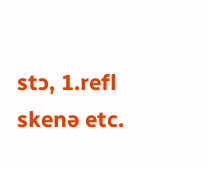stɔ, 1.refl skenə etc.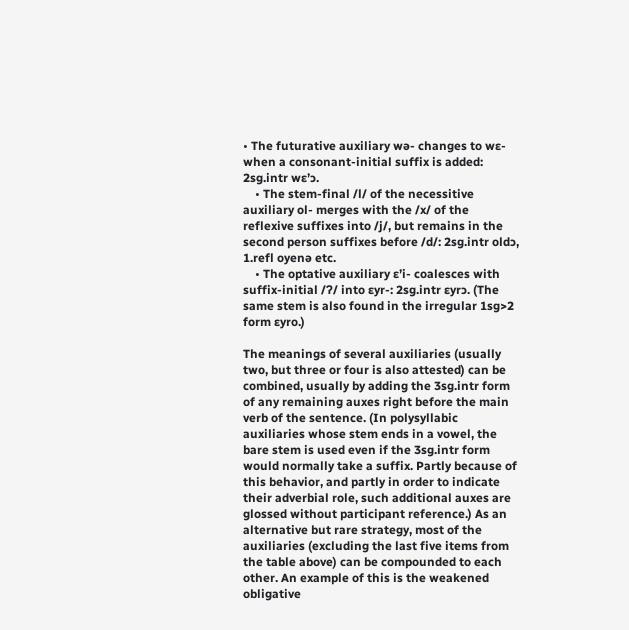• The futurative auxiliary wə- changes to wɛ- when a consonant-initial suffix is added: 2sg.intr wɛ’ɔ.
    • The stem-final /l/ of the necessitive auxiliary ol- merges with the /x/ of the reflexive suffixes into /j/, but remains in the second person suffixes before /d/: 2sg.intr oldɔ, 1.refl oyenə etc.
    • The optative auxiliary ɛ’i- coalesces with suffix-initial /ʔ/ into ɛyr-: 2sg.intr ɛyrɔ. (The same stem is also found in the irregular 1sg>2 form ɛyro.)

The meanings of several auxiliaries (usually two, but three or four is also attested) can be combined, usually by adding the 3sg.intr form of any remaining auxes right before the main verb of the sentence. (In polysyllabic auxiliaries whose stem ends in a vowel, the bare stem is used even if the 3sg.intr form would normally take a suffix. Partly because of this behavior, and partly in order to indicate their adverbial role, such additional auxes are glossed without participant reference.) As an alternative but rare strategy, most of the auxiliaries (excluding the last five items from the table above) can be compounded to each other. An example of this is the weakened obligative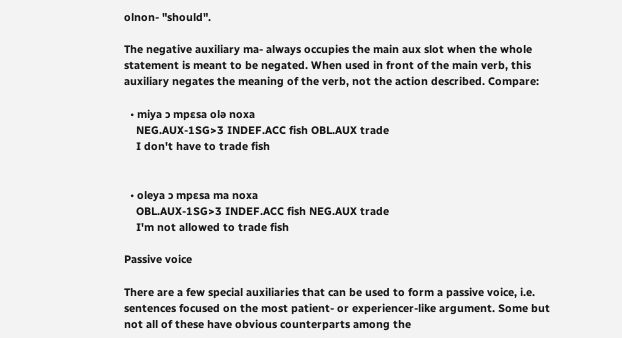olnon- "should".

The negative auxiliary ma- always occupies the main aux slot when the whole statement is meant to be negated. When used in front of the main verb, this auxiliary negates the meaning of the verb, not the action described. Compare:

  • miya ɔ mpɛsa olə noxa
    NEG.AUX-1SG>3 INDEF.ACC fish OBL.AUX trade
    I don't have to trade fish


  • oleya ɔ mpɛsa ma noxa
    OBL.AUX-1SG>3 INDEF.ACC fish NEG.AUX trade
    I'm not allowed to trade fish

Passive voice

There are a few special auxiliaries that can be used to form a passive voice, i.e. sentences focused on the most patient- or experiencer-like argument. Some but not all of these have obvious counterparts among the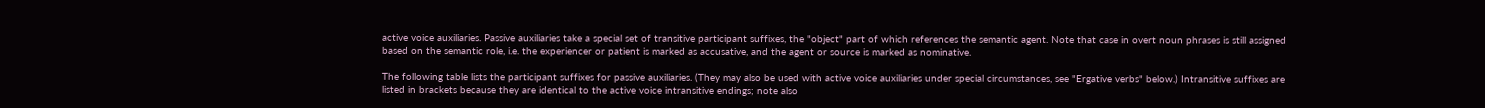active voice auxiliaries. Passive auxiliaries take a special set of transitive participant suffixes, the "object" part of which references the semantic agent. Note that case in overt noun phrases is still assigned based on the semantic role, i.e. the experiencer or patient is marked as accusative, and the agent or source is marked as nominative.

The following table lists the participant suffixes for passive auxiliaries. (They may also be used with active voice auxiliaries under special circumstances, see "Ergative verbs" below.) Intransitive suffixes are listed in brackets because they are identical to the active voice intransitive endings; note also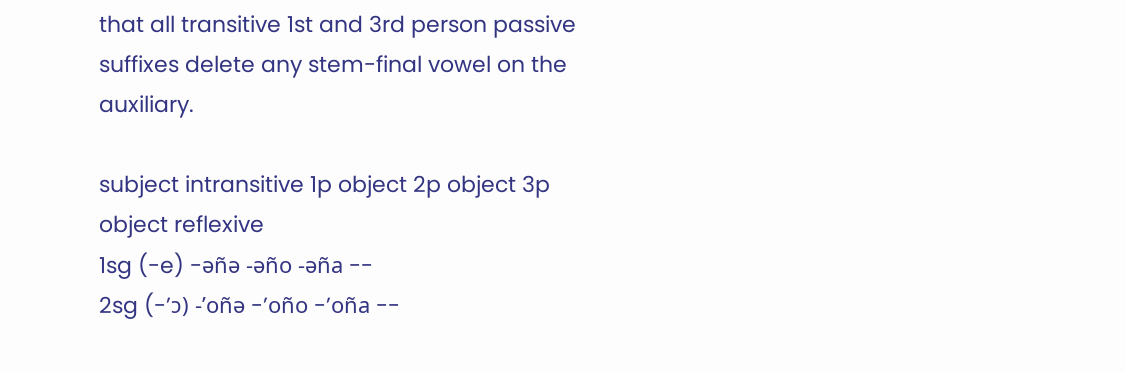that all transitive 1st and 3rd person passive suffixes delete any stem-final vowel on the auxiliary.

subject intransitive 1p object 2p object 3p object reflexive
1sg (-e) -əñə -əño -əña --
2sg (-’ɔ) -’oñə -’oño -’oña --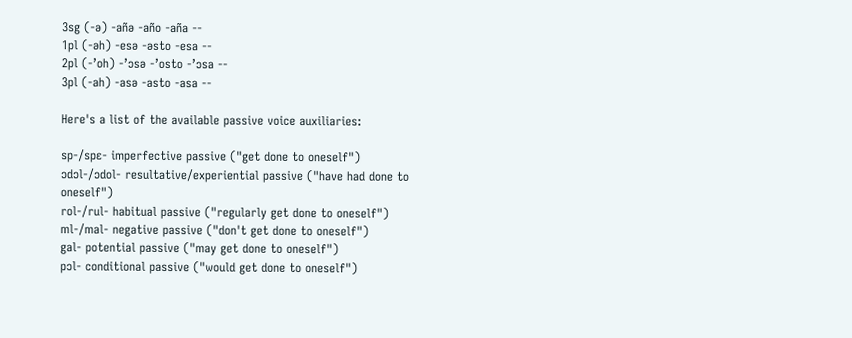3sg (-ə) -añə -año -aña --
1pl (-əh) -esə -əsto -esa --
2pl (-’oh) -’ɔsə -’osto -’ɔsa --
3pl (-ah) -asə -asto -asa --

Here's a list of the available passive voice auxiliaries:

sp-/spɛ- imperfective passive ("get done to oneself")
ɔdɔl-/ɔdol- resultative/experiential passive ("have had done to oneself")
rol-/rul- habitual passive ("regularly get done to oneself")
ml-/mal- negative passive ("don't get done to oneself")
gal- potential passive ("may get done to oneself")
pɔl- conditional passive ("would get done to oneself")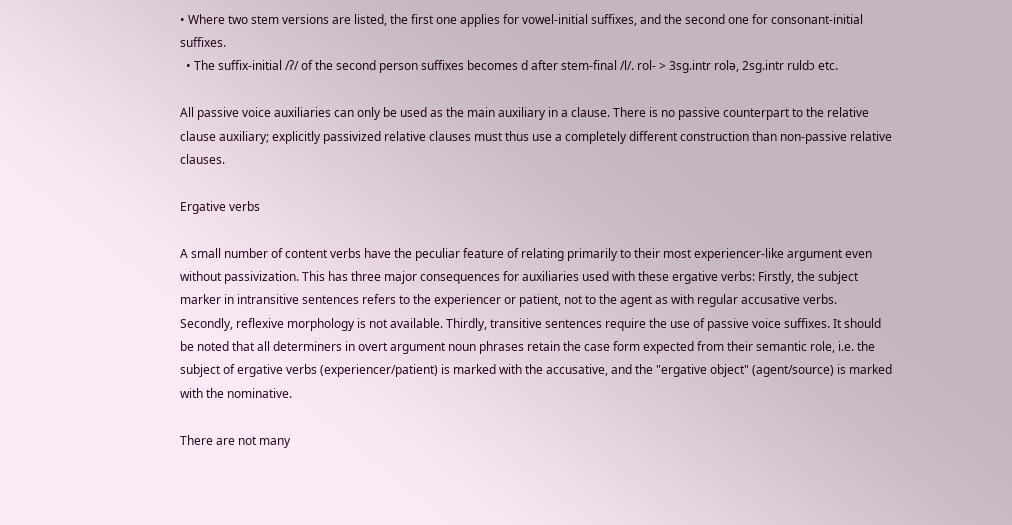• Where two stem versions are listed, the first one applies for vowel-initial suffixes, and the second one for consonant-initial suffixes.
  • The suffix-initial /ʔ/ of the second person suffixes becomes d after stem-final /l/. rol- > 3sg.intr rolə, 2sg.intr ruldɔ etc.

All passive voice auxiliaries can only be used as the main auxiliary in a clause. There is no passive counterpart to the relative clause auxiliary; explicitly passivized relative clauses must thus use a completely different construction than non-passive relative clauses.

Ergative verbs

A small number of content verbs have the peculiar feature of relating primarily to their most experiencer-like argument even without passivization. This has three major consequences for auxiliaries used with these ergative verbs: Firstly, the subject marker in intransitive sentences refers to the experiencer or patient, not to the agent as with regular accusative verbs. Secondly, reflexive morphology is not available. Thirdly, transitive sentences require the use of passive voice suffixes. It should be noted that all determiners in overt argument noun phrases retain the case form expected from their semantic role, i.e. the subject of ergative verbs (experiencer/patient) is marked with the accusative, and the "ergative object" (agent/source) is marked with the nominative.

There are not many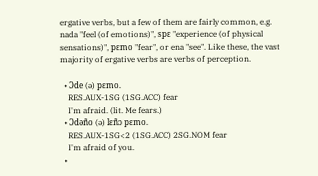ergative verbs, but a few of them are fairly common, e.g. nada "feel (of emotions)", spɛ "experience (of physical sensations)", pɛmo "fear", or ena "see". Like these, the vast majority of ergative verbs are verbs of perception.

  • Ɔde (ə) pɛmo.
    RES.AUX-1SG (1SG.ACC) fear
    I'm afraid. (lit. Me fears.)
  • Ɔdəño (ə) lɛñɔ pɛmo.
    RES.AUX-1SG<2 (1SG.ACC) 2SG.NOM fear
    I'm afraid of you.
  •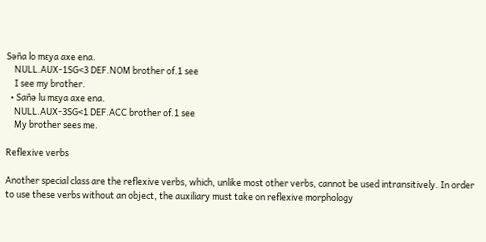Səña lo mɛya axe ena.
    NULL.AUX-1SG<3 DEF.NOM brother of.1 see
    I see my brother.
  • Sañə lu mɛya axe ena.
    NULL.AUX-3SG<1 DEF.ACC brother of.1 see
    My brother sees me.

Reflexive verbs

Another special class are the reflexive verbs, which, unlike most other verbs, cannot be used intransitively. In order to use these verbs without an object, the auxiliary must take on reflexive morphology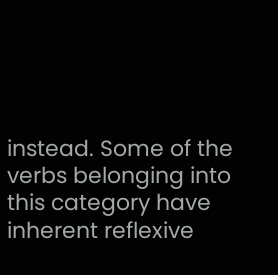instead. Some of the verbs belonging into this category have inherent reflexive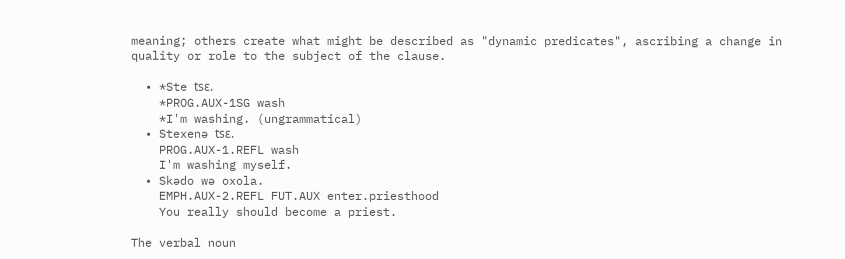meaning; others create what might be described as "dynamic predicates", ascribing a change in quality or role to the subject of the clause.

  • *Ste tsɛ.
    *PROG.AUX-1SG wash
    *I'm washing. (ungrammatical)
  • Stexenə tsɛ.
    PROG.AUX-1.REFL wash
    I'm washing myself.
  • Skədo wə oxola.
    EMPH.AUX-2.REFL FUT.AUX enter.priesthood
    You really should become a priest.

The verbal noun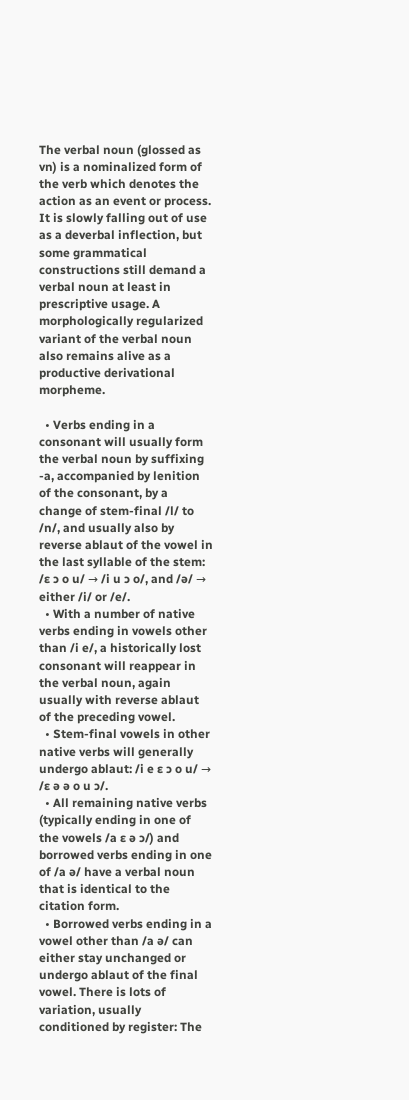The verbal noun (glossed as vn) is a nominalized form of the verb which denotes the action as an event or process. It is slowly falling out of use as a deverbal inflection, but some grammatical constructions still demand a verbal noun at least in prescriptive usage. A morphologically regularized variant of the verbal noun also remains alive as a productive derivational morpheme.

  • Verbs ending in a consonant will usually form the verbal noun by suffixing -a, accompanied by lenition of the consonant, by a change of stem-final /l/ to /n/, and usually also by reverse ablaut of the vowel in the last syllable of the stem: /ɛ ɔ o u/ → /i u ɔ o/, and /ə/ → either /i/ or /e/.
  • With a number of native verbs ending in vowels other than /i e/, a historically lost consonant will reappear in the verbal noun, again usually with reverse ablaut of the preceding vowel.
  • Stem-final vowels in other native verbs will generally undergo ablaut: /i e ɛ ɔ o u/ → /ɛ ə ə o u ɔ/.
  • All remaining native verbs (typically ending in one of the vowels /a ɛ ə ɔ/) and borrowed verbs ending in one of /a ə/ have a verbal noun that is identical to the citation form.
  • Borrowed verbs ending in a vowel other than /a ə/ can either stay unchanged or undergo ablaut of the final vowel. There is lots of variation, usually conditioned by register: The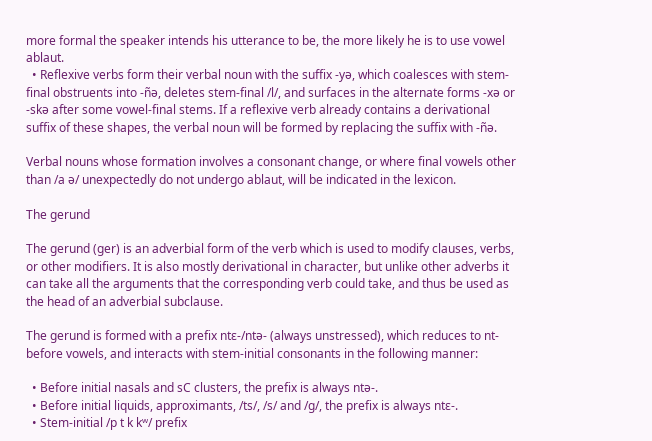more formal the speaker intends his utterance to be, the more likely he is to use vowel ablaut.
  • Reflexive verbs form their verbal noun with the suffix -yə, which coalesces with stem-final obstruents into -ñə, deletes stem-final /l/, and surfaces in the alternate forms -xə or -skə after some vowel-final stems. If a reflexive verb already contains a derivational suffix of these shapes, the verbal noun will be formed by replacing the suffix with -ñə.

Verbal nouns whose formation involves a consonant change, or where final vowels other than /a ə/ unexpectedly do not undergo ablaut, will be indicated in the lexicon.

The gerund

The gerund (ger) is an adverbial form of the verb which is used to modify clauses, verbs, or other modifiers. It is also mostly derivational in character, but unlike other adverbs it can take all the arguments that the corresponding verb could take, and thus be used as the head of an adverbial subclause.

The gerund is formed with a prefix ntɛ-/ntə- (always unstressed), which reduces to nt- before vowels, and interacts with stem-initial consonants in the following manner:

  • Before initial nasals and sC clusters, the prefix is always ntə-.
  • Before initial liquids, approximants, /ts/, /s/ and /ɡ/, the prefix is always ntɛ-.
  • Stem-initial /p t k kʷ/ prefix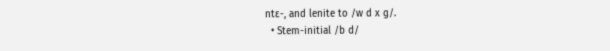ntɛ-, and lenite to /w d x ɡ/.
  • Stem-initial /b d/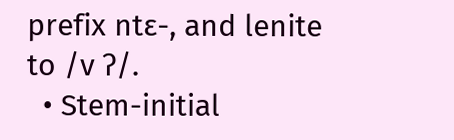prefix ntɛ-, and lenite to /v ʔ/.
  • Stem-initial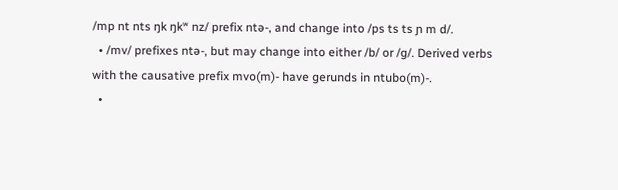/mp nt nts ŋk ŋkʷ nz/ prefix ntə-, and change into /ps ts ts ɲ m d/.
  • /mv/ prefixes ntə-, but may change into either /b/ or /ɡ/. Derived verbs with the causative prefix mvo(m)- have gerunds in ntubo(m)-.
  •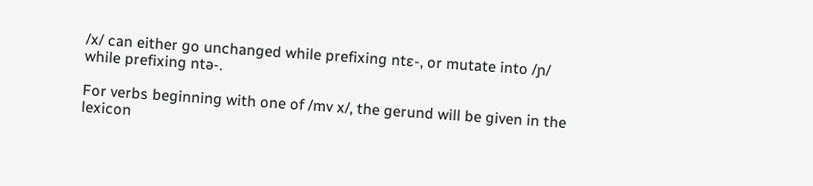/x/ can either go unchanged while prefixing ntɛ-, or mutate into /ɲ/ while prefixing ntə-.

For verbs beginning with one of /mv x/, the gerund will be given in the lexicon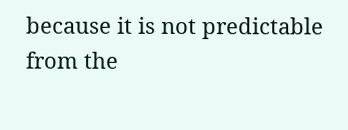because it is not predictable from the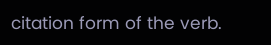citation form of the verb.